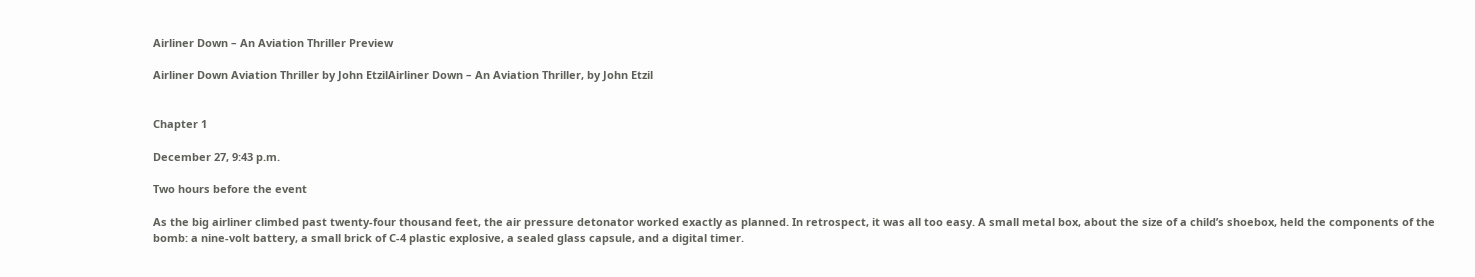Airliner Down – An Aviation Thriller Preview

Airliner Down Aviation Thriller by John EtzilAirliner Down – An Aviation Thriller, by John Etzil


Chapter 1

December 27, 9:43 p.m.

Two hours before the event

As the big airliner climbed past twenty-four thousand feet, the air pressure detonator worked exactly as planned. In retrospect, it was all too easy. A small metal box, about the size of a child’s shoebox, held the components of the bomb: a nine-volt battery, a small brick of C-4 plastic explosive, a sealed glass capsule, and a digital timer.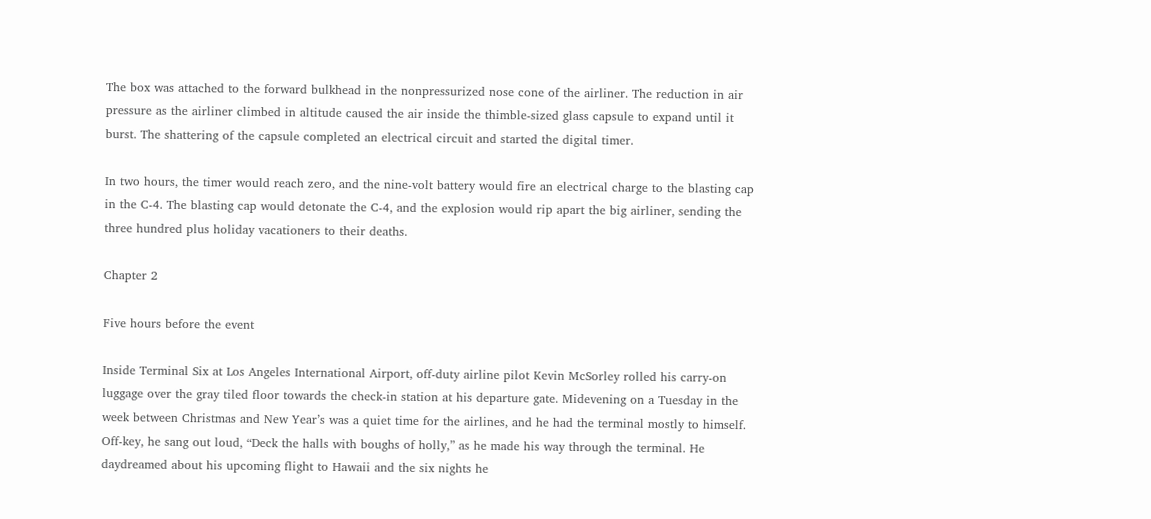The box was attached to the forward bulkhead in the nonpressurized nose cone of the airliner. The reduction in air pressure as the airliner climbed in altitude caused the air inside the thimble-sized glass capsule to expand until it burst. The shattering of the capsule completed an electrical circuit and started the digital timer.

In two hours, the timer would reach zero, and the nine-volt battery would fire an electrical charge to the blasting cap in the C-4. The blasting cap would detonate the C-4, and the explosion would rip apart the big airliner, sending the three hundred plus holiday vacationers to their deaths.

Chapter 2

Five hours before the event

Inside Terminal Six at Los Angeles International Airport, off-duty airline pilot Kevin McSorley rolled his carry-on luggage over the gray tiled floor towards the check-in station at his departure gate. Midevening on a Tuesday in the week between Christmas and New Year’s was a quiet time for the airlines, and he had the terminal mostly to himself. Off-key, he sang out loud, “Deck the halls with boughs of holly,” as he made his way through the terminal. He daydreamed about his upcoming flight to Hawaii and the six nights he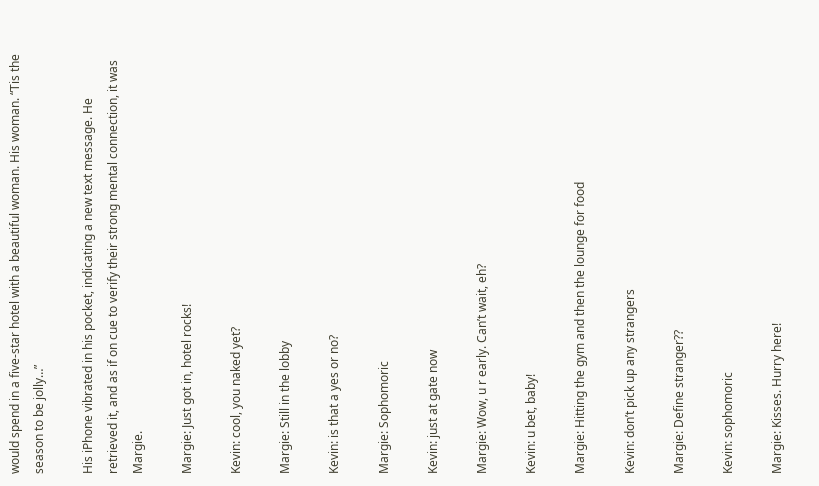would spend in a five-star hotel with a beautiful woman. His woman. “Tis the season to be jolly…”

His iPhone vibrated in his pocket, indicating a new text message. He retrieved it, and as if on cue to verify their strong mental connection, it was Margie.

Margie: Just got in, hotel rocks!

Kevin: cool, you naked yet?

Margie: Still in the lobby

Kevin: is that a yes or no?

Margie: Sophomoric

Kevin: just at gate now

Margie: Wow, u r early. Can’t wait, eh?

Kevin: u bet, baby!

Margie: Hitting the gym and then the lounge for food

Kevin: don’t pick up any strangers

Margie: Define stranger??

Kevin: sophomoric

Margie: Kisses. Hurry here!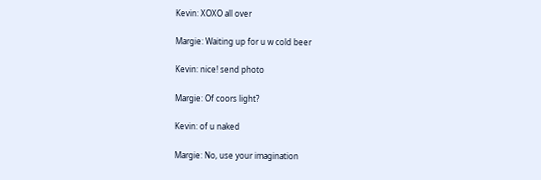Kevin: XOXO all over

Margie: Waiting up for u w cold beer

Kevin: nice! send photo

Margie: Of coors light?

Kevin: of u naked

Margie: No, use your imagination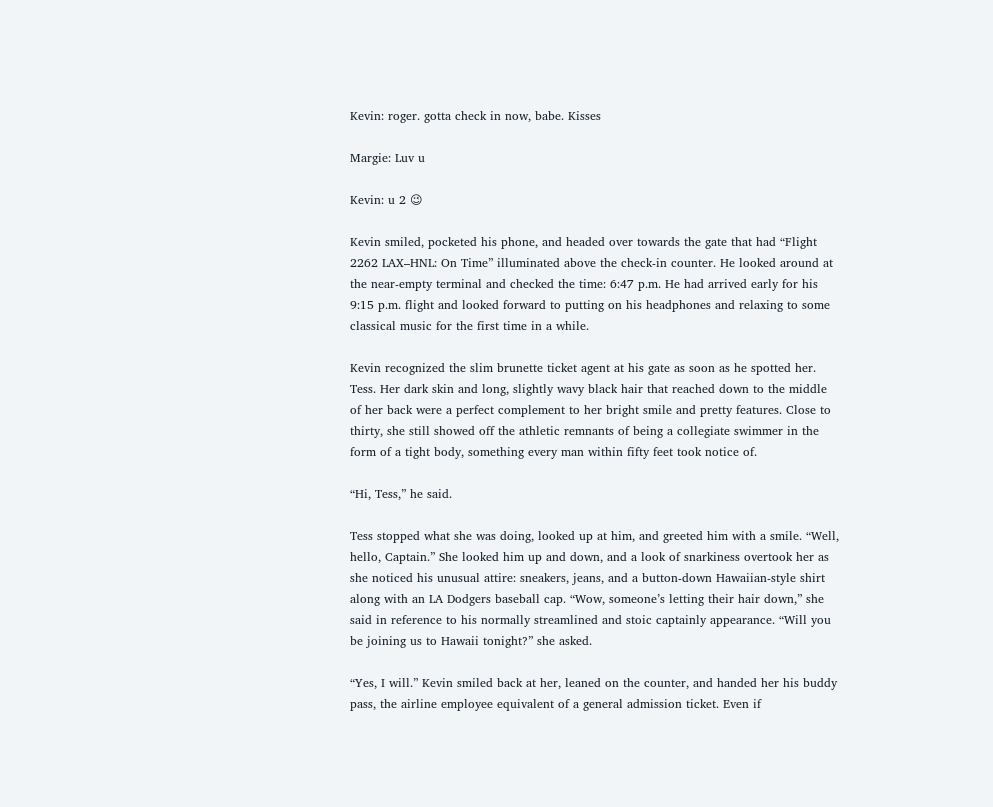Kevin: roger. gotta check in now, babe. Kisses

Margie: Luv u

Kevin: u 2 😉

Kevin smiled, pocketed his phone, and headed over towards the gate that had “Flight 2262 LAX–HNL: On Time” illuminated above the check-in counter. He looked around at the near-empty terminal and checked the time: 6:47 p.m. He had arrived early for his 9:15 p.m. flight and looked forward to putting on his headphones and relaxing to some classical music for the first time in a while.

Kevin recognized the slim brunette ticket agent at his gate as soon as he spotted her. Tess. Her dark skin and long, slightly wavy black hair that reached down to the middle of her back were a perfect complement to her bright smile and pretty features. Close to thirty, she still showed off the athletic remnants of being a collegiate swimmer in the form of a tight body, something every man within fifty feet took notice of.

“Hi, Tess,” he said.

Tess stopped what she was doing, looked up at him, and greeted him with a smile. “Well, hello, Captain.” She looked him up and down, and a look of snarkiness overtook her as she noticed his unusual attire: sneakers, jeans, and a button-down Hawaiian-style shirt along with an LA Dodgers baseball cap. “Wow, someone’s letting their hair down,” she said in reference to his normally streamlined and stoic captainly appearance. “Will you be joining us to Hawaii tonight?” she asked.

“Yes, I will.” Kevin smiled back at her, leaned on the counter, and handed her his buddy pass, the airline employee equivalent of a general admission ticket. Even if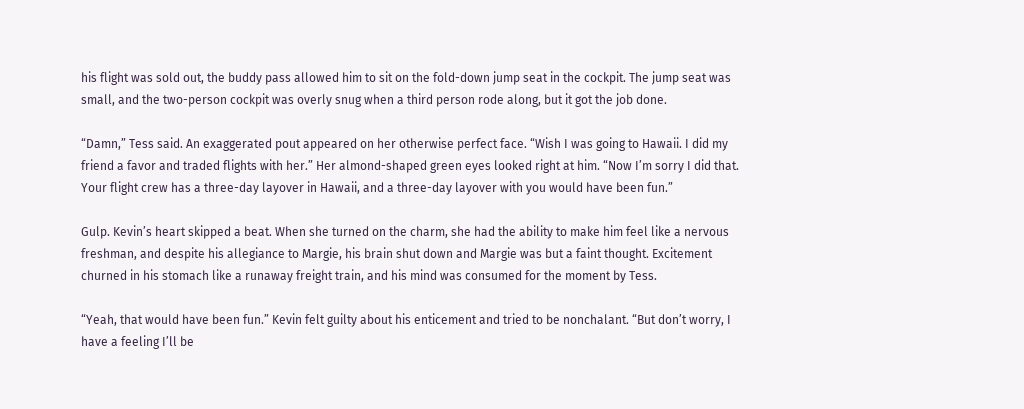his flight was sold out, the buddy pass allowed him to sit on the fold-down jump seat in the cockpit. The jump seat was small, and the two-person cockpit was overly snug when a third person rode along, but it got the job done.

“Damn,” Tess said. An exaggerated pout appeared on her otherwise perfect face. “Wish I was going to Hawaii. I did my friend a favor and traded flights with her.” Her almond-shaped green eyes looked right at him. “Now I’m sorry I did that. Your flight crew has a three-day layover in Hawaii, and a three-day layover with you would have been fun.”

Gulp. Kevin’s heart skipped a beat. When she turned on the charm, she had the ability to make him feel like a nervous freshman, and despite his allegiance to Margie, his brain shut down and Margie was but a faint thought. Excitement churned in his stomach like a runaway freight train, and his mind was consumed for the moment by Tess.

“Yeah, that would have been fun.” Kevin felt guilty about his enticement and tried to be nonchalant. “But don’t worry, I have a feeling I’ll be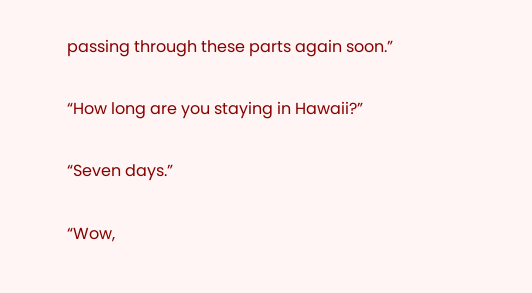passing through these parts again soon.”

“How long are you staying in Hawaii?”

“Seven days.”

“Wow,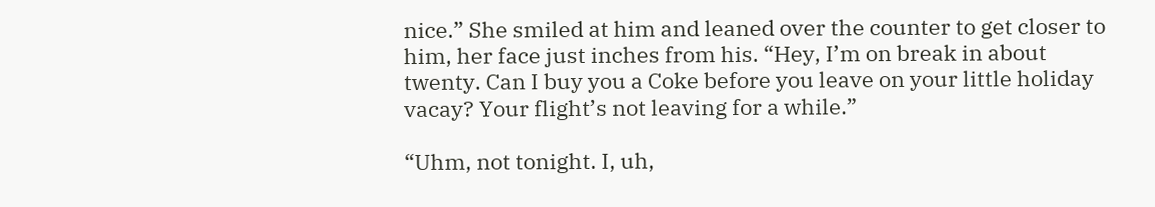nice.” She smiled at him and leaned over the counter to get closer to him, her face just inches from his. “Hey, I’m on break in about twenty. Can I buy you a Coke before you leave on your little holiday vacay? Your flight’s not leaving for a while.”

“Uhm, not tonight. I, uh,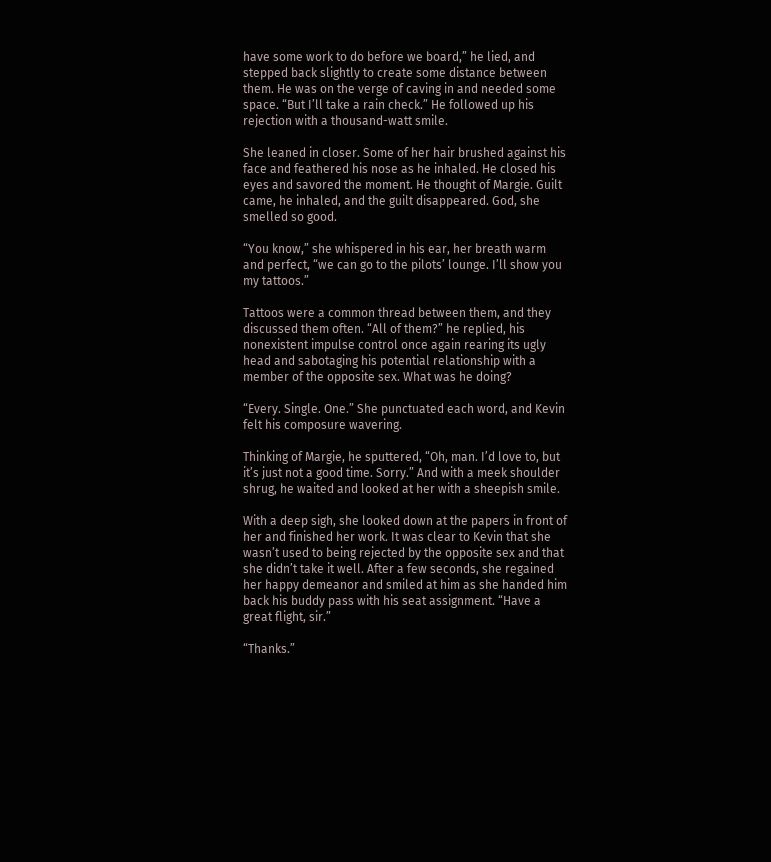have some work to do before we board,” he lied, and stepped back slightly to create some distance between them. He was on the verge of caving in and needed some space. “But I’ll take a rain check.” He followed up his rejection with a thousand-watt smile.

She leaned in closer. Some of her hair brushed against his face and feathered his nose as he inhaled. He closed his eyes and savored the moment. He thought of Margie. Guilt came, he inhaled, and the guilt disappeared. God, she smelled so good.

“You know,” she whispered in his ear, her breath warm and perfect, “we can go to the pilots’ lounge. I’ll show you my tattoos.”

Tattoos were a common thread between them, and they discussed them often. “All of them?” he replied, his nonexistent impulse control once again rearing its ugly head and sabotaging his potential relationship with a member of the opposite sex. What was he doing?

“Every. Single. One.” She punctuated each word, and Kevin felt his composure wavering.

Thinking of Margie, he sputtered, “Oh, man. I’d love to, but it’s just not a good time. Sorry.” And with a meek shoulder shrug, he waited and looked at her with a sheepish smile.

With a deep sigh, she looked down at the papers in front of her and finished her work. It was clear to Kevin that she wasn’t used to being rejected by the opposite sex and that she didn’t take it well. After a few seconds, she regained her happy demeanor and smiled at him as she handed him back his buddy pass with his seat assignment. “Have a great flight, sir.”

“Thanks.”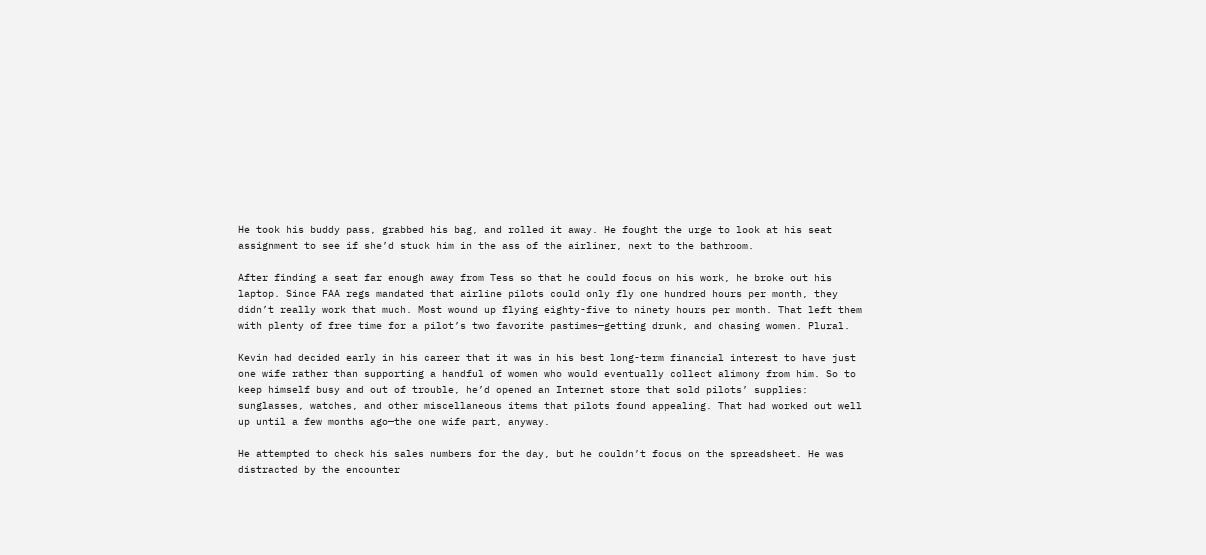He took his buddy pass, grabbed his bag, and rolled it away. He fought the urge to look at his seat assignment to see if she’d stuck him in the ass of the airliner, next to the bathroom.

After finding a seat far enough away from Tess so that he could focus on his work, he broke out his laptop. Since FAA regs mandated that airline pilots could only fly one hundred hours per month, they didn’t really work that much. Most wound up flying eighty-five to ninety hours per month. That left them with plenty of free time for a pilot’s two favorite pastimes—getting drunk, and chasing women. Plural.

Kevin had decided early in his career that it was in his best long-term financial interest to have just one wife rather than supporting a handful of women who would eventually collect alimony from him. So to keep himself busy and out of trouble, he’d opened an Internet store that sold pilots’ supplies: sunglasses, watches, and other miscellaneous items that pilots found appealing. That had worked out well up until a few months ago—the one wife part, anyway.

He attempted to check his sales numbers for the day, but he couldn’t focus on the spreadsheet. He was distracted by the encounter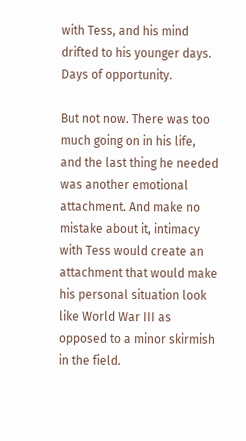with Tess, and his mind drifted to his younger days. Days of opportunity.

But not now. There was too much going on in his life, and the last thing he needed was another emotional attachment. And make no mistake about it, intimacy with Tess would create an attachment that would make his personal situation look like World War III as opposed to a minor skirmish in the field.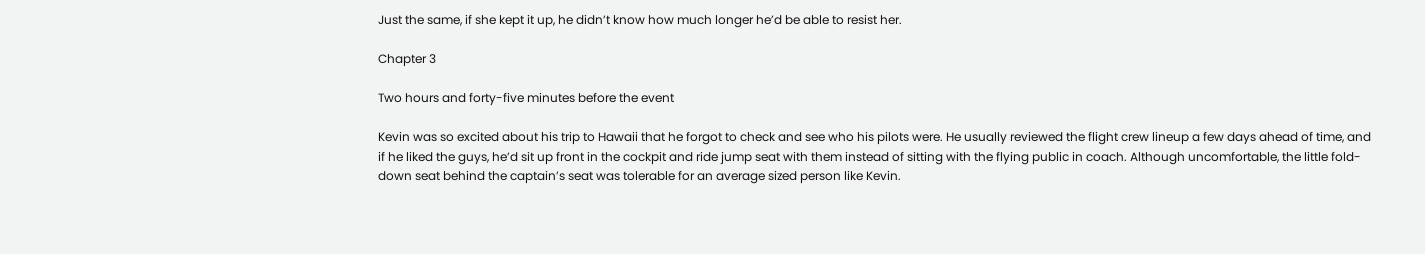Just the same, if she kept it up, he didn’t know how much longer he’d be able to resist her.

Chapter 3

Two hours and forty-five minutes before the event

Kevin was so excited about his trip to Hawaii that he forgot to check and see who his pilots were. He usually reviewed the flight crew lineup a few days ahead of time, and if he liked the guys, he’d sit up front in the cockpit and ride jump seat with them instead of sitting with the flying public in coach. Although uncomfortable, the little fold-down seat behind the captain’s seat was tolerable for an average sized person like Kevin.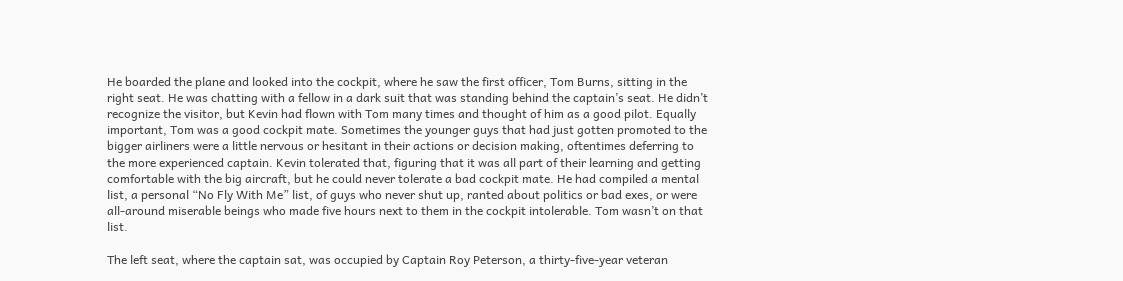He boarded the plane and looked into the cockpit, where he saw the first officer, Tom Burns, sitting in the right seat. He was chatting with a fellow in a dark suit that was standing behind the captain’s seat. He didn’t recognize the visitor, but Kevin had flown with Tom many times and thought of him as a good pilot. Equally important, Tom was a good cockpit mate. Sometimes the younger guys that had just gotten promoted to the bigger airliners were a little nervous or hesitant in their actions or decision making, oftentimes deferring to the more experienced captain. Kevin tolerated that, figuring that it was all part of their learning and getting comfortable with the big aircraft, but he could never tolerate a bad cockpit mate. He had compiled a mental list, a personal “No Fly With Me” list, of guys who never shut up, ranted about politics or bad exes, or were all-around miserable beings who made five hours next to them in the cockpit intolerable. Tom wasn’t on that list.

The left seat, where the captain sat, was occupied by Captain Roy Peterson, a thirty-five-year veteran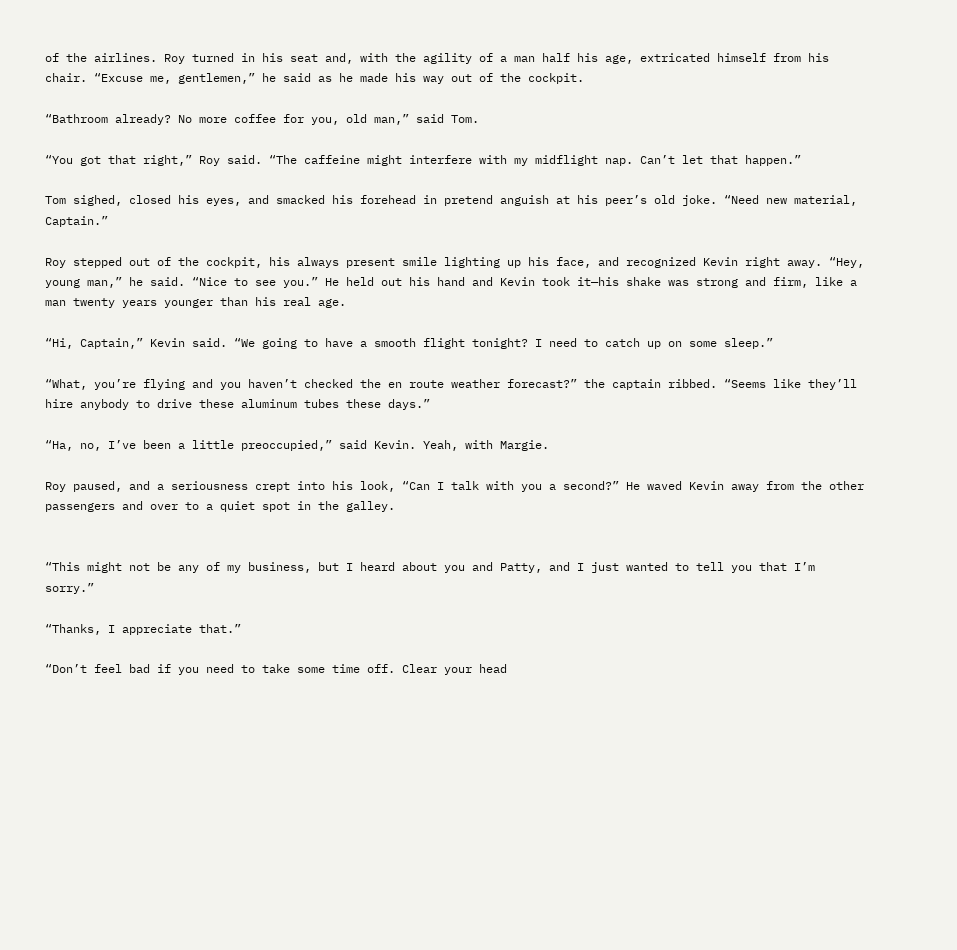of the airlines. Roy turned in his seat and, with the agility of a man half his age, extricated himself from his chair. “Excuse me, gentlemen,” he said as he made his way out of the cockpit.

“Bathroom already? No more coffee for you, old man,” said Tom.

“You got that right,” Roy said. “The caffeine might interfere with my midflight nap. Can’t let that happen.”

Tom sighed, closed his eyes, and smacked his forehead in pretend anguish at his peer’s old joke. “Need new material, Captain.”

Roy stepped out of the cockpit, his always present smile lighting up his face, and recognized Kevin right away. “Hey, young man,” he said. “Nice to see you.” He held out his hand and Kevin took it—his shake was strong and firm, like a man twenty years younger than his real age.

“Hi, Captain,” Kevin said. “We going to have a smooth flight tonight? I need to catch up on some sleep.”

“What, you’re flying and you haven’t checked the en route weather forecast?” the captain ribbed. “Seems like they’ll hire anybody to drive these aluminum tubes these days.”

“Ha, no, I’ve been a little preoccupied,” said Kevin. Yeah, with Margie.

Roy paused, and a seriousness crept into his look, “Can I talk with you a second?” He waved Kevin away from the other passengers and over to a quiet spot in the galley.


“This might not be any of my business, but I heard about you and Patty, and I just wanted to tell you that I’m sorry.”

“Thanks, I appreciate that.”

“Don’t feel bad if you need to take some time off. Clear your head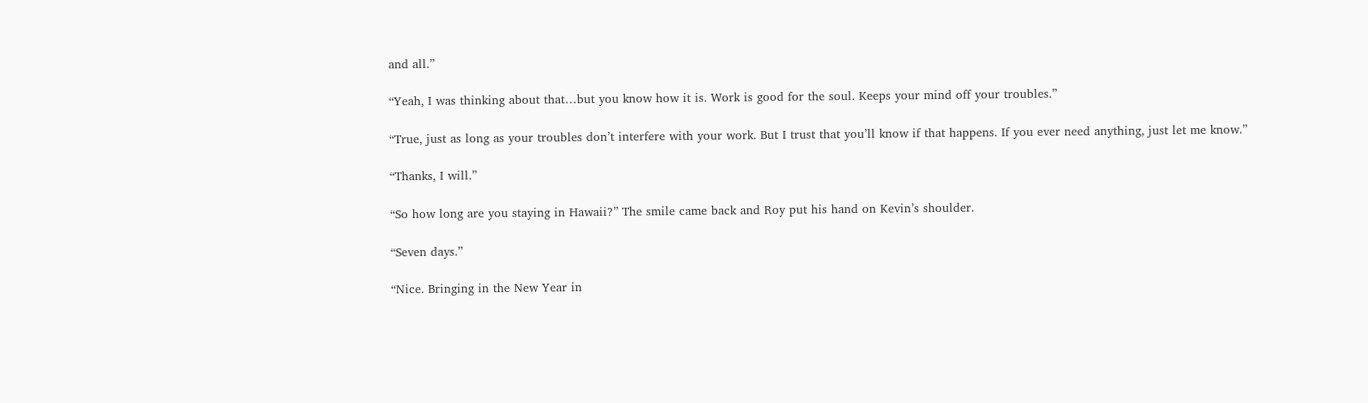and all.”

“Yeah, I was thinking about that…but you know how it is. Work is good for the soul. Keeps your mind off your troubles.”

“True, just as long as your troubles don’t interfere with your work. But I trust that you’ll know if that happens. If you ever need anything, just let me know.”

“Thanks, I will.”

“So how long are you staying in Hawaii?” The smile came back and Roy put his hand on Kevin’s shoulder.

“Seven days.”

“Nice. Bringing in the New Year in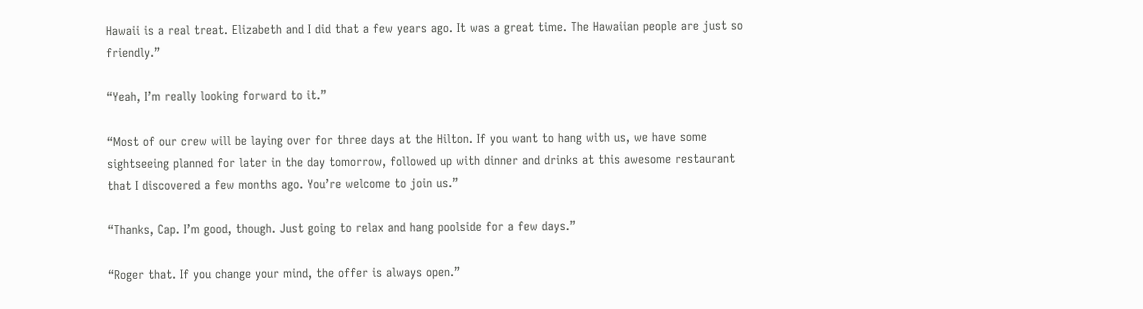Hawaii is a real treat. Elizabeth and I did that a few years ago. It was a great time. The Hawaiian people are just so friendly.”

“Yeah, I’m really looking forward to it.”

“Most of our crew will be laying over for three days at the Hilton. If you want to hang with us, we have some sightseeing planned for later in the day tomorrow, followed up with dinner and drinks at this awesome restaurant that I discovered a few months ago. You’re welcome to join us.”

“Thanks, Cap. I’m good, though. Just going to relax and hang poolside for a few days.”

“Roger that. If you change your mind, the offer is always open.”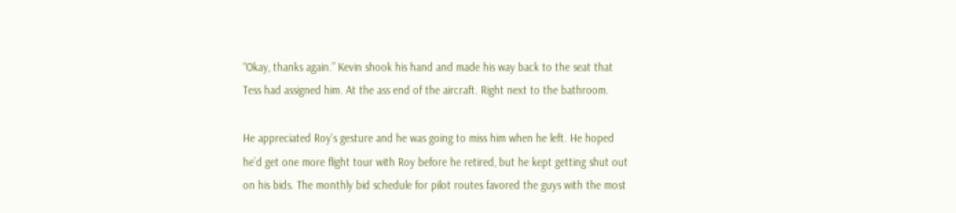“Okay, thanks again.” Kevin shook his hand and made his way back to the seat that Tess had assigned him. At the ass end of the aircraft. Right next to the bathroom.

He appreciated Roy’s gesture and he was going to miss him when he left. He hoped he’d get one more flight tour with Roy before he retired, but he kept getting shut out on his bids. The monthly bid schedule for pilot routes favored the guys with the most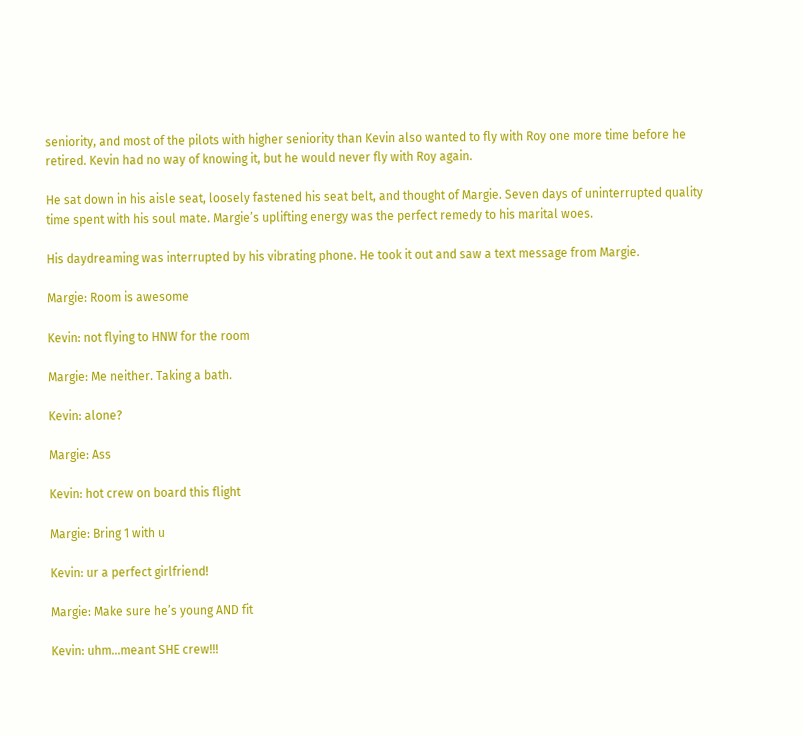seniority, and most of the pilots with higher seniority than Kevin also wanted to fly with Roy one more time before he retired. Kevin had no way of knowing it, but he would never fly with Roy again.

He sat down in his aisle seat, loosely fastened his seat belt, and thought of Margie. Seven days of uninterrupted quality time spent with his soul mate. Margie’s uplifting energy was the perfect remedy to his marital woes.

His daydreaming was interrupted by his vibrating phone. He took it out and saw a text message from Margie.

Margie: Room is awesome

Kevin: not flying to HNW for the room

Margie: Me neither. Taking a bath.

Kevin: alone?

Margie: Ass

Kevin: hot crew on board this flight

Margie: Bring 1 with u

Kevin: ur a perfect girlfriend!

Margie: Make sure he’s young AND fit

Kevin: uhm…meant SHE crew!!!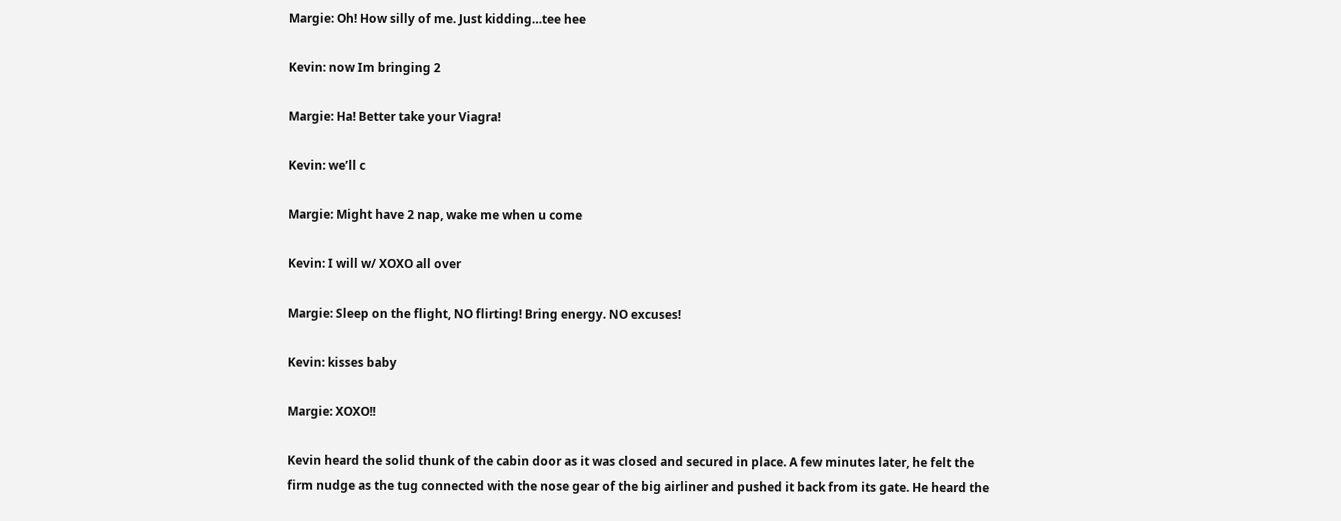Margie: Oh! How silly of me. Just kidding…tee hee

Kevin: now Im bringing 2

Margie: Ha! Better take your Viagra!

Kevin: we’ll c

Margie: Might have 2 nap, wake me when u come

Kevin: I will w/ XOXO all over

Margie: Sleep on the flight, NO flirting! Bring energy. NO excuses!

Kevin: kisses baby

Margie: XOXO!!

Kevin heard the solid thunk of the cabin door as it was closed and secured in place. A few minutes later, he felt the firm nudge as the tug connected with the nose gear of the big airliner and pushed it back from its gate. He heard the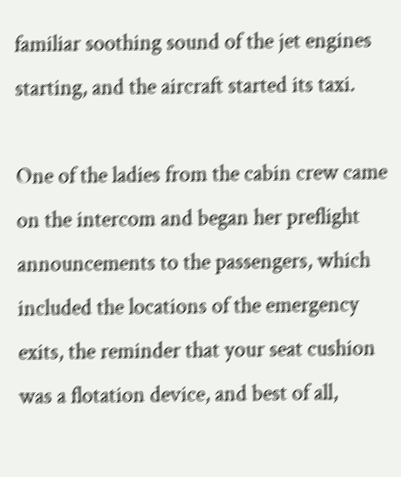familiar soothing sound of the jet engines starting, and the aircraft started its taxi.

One of the ladies from the cabin crew came on the intercom and began her preflight announcements to the passengers, which included the locations of the emergency exits, the reminder that your seat cushion was a flotation device, and best of all,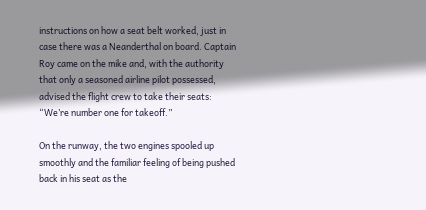instructions on how a seat belt worked, just in case there was a Neanderthal on board. Captain Roy came on the mike and, with the authority that only a seasoned airline pilot possessed, advised the flight crew to take their seats: “We’re number one for takeoff.”

On the runway, the two engines spooled up smoothly and the familiar feeling of being pushed back in his seat as the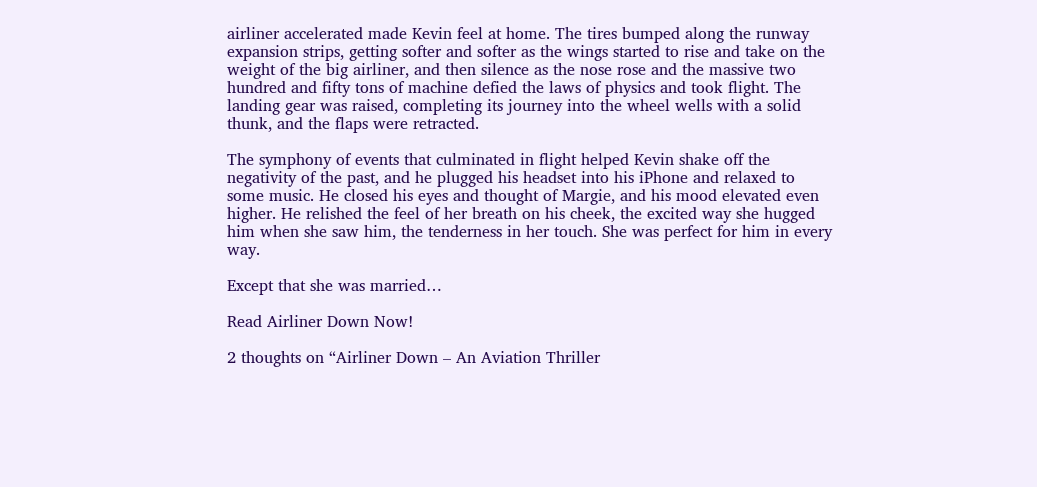airliner accelerated made Kevin feel at home. The tires bumped along the runway expansion strips, getting softer and softer as the wings started to rise and take on the weight of the big airliner, and then silence as the nose rose and the massive two hundred and fifty tons of machine defied the laws of physics and took flight. The landing gear was raised, completing its journey into the wheel wells with a solid thunk, and the flaps were retracted.

The symphony of events that culminated in flight helped Kevin shake off the negativity of the past, and he plugged his headset into his iPhone and relaxed to some music. He closed his eyes and thought of Margie, and his mood elevated even higher. He relished the feel of her breath on his cheek, the excited way she hugged him when she saw him, the tenderness in her touch. She was perfect for him in every way.

Except that she was married…

Read Airliner Down Now!

2 thoughts on “Airliner Down – An Aviation Thriller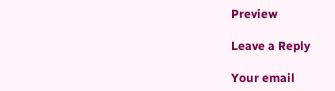Preview

Leave a Reply

Your email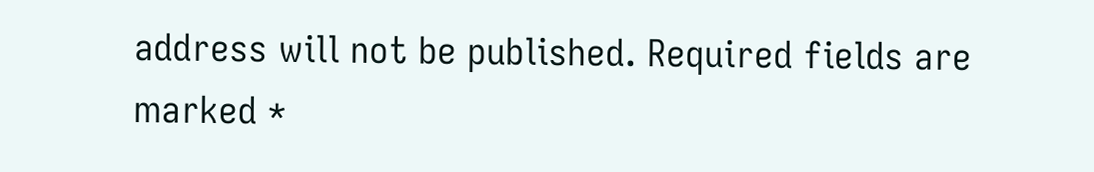address will not be published. Required fields are marked *